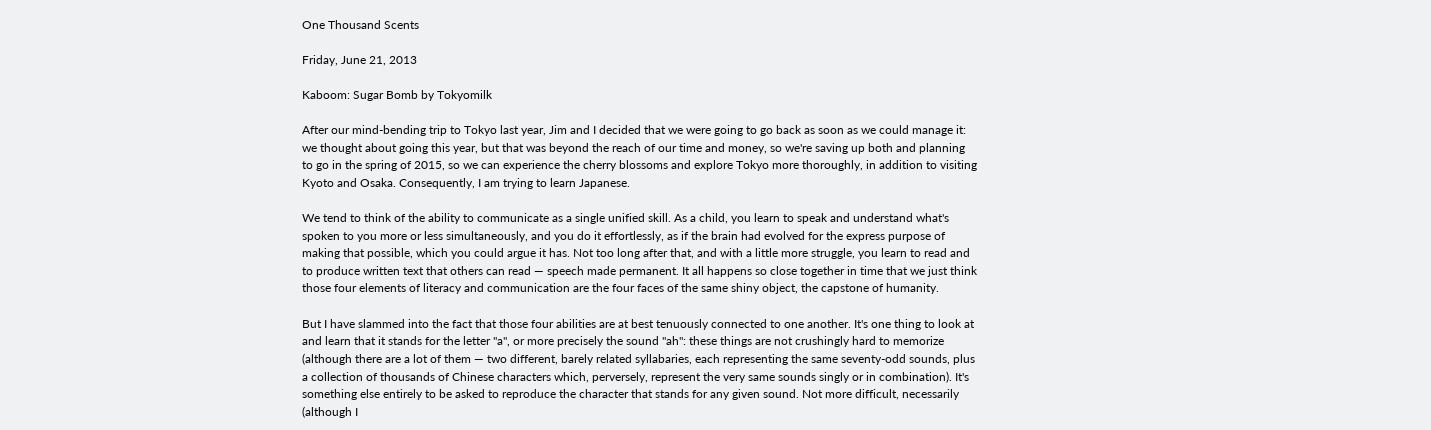One Thousand Scents

Friday, June 21, 2013

Kaboom: Sugar Bomb by Tokyomilk

After our mind-bending trip to Tokyo last year, Jim and I decided that we were going to go back as soon as we could manage it: we thought about going this year, but that was beyond the reach of our time and money, so we're saving up both and planning to go in the spring of 2015, so we can experience the cherry blossoms and explore Tokyo more thoroughly, in addition to visiting Kyoto and Osaka. Consequently, I am trying to learn Japanese.

We tend to think of the ability to communicate as a single unified skill. As a child, you learn to speak and understand what's spoken to you more or less simultaneously, and you do it effortlessly, as if the brain had evolved for the express purpose of making that possible, which you could argue it has. Not too long after that, and with a little more struggle, you learn to read and to produce written text that others can read — speech made permanent. It all happens so close together in time that we just think those four elements of literacy and communication are the four faces of the same shiny object, the capstone of humanity.

But I have slammed into the fact that those four abilities are at best tenuously connected to one another. It's one thing to look at and learn that it stands for the letter "a", or more precisely the sound "ah": these things are not crushingly hard to memorize (although there are a lot of them — two different, barely related syllabaries, each representing the same seventy-odd sounds, plus a collection of thousands of Chinese characters which, perversely, represent the very same sounds singly or in combination). It's something else entirely to be asked to reproduce the character that stands for any given sound. Not more difficult, necessarily (although I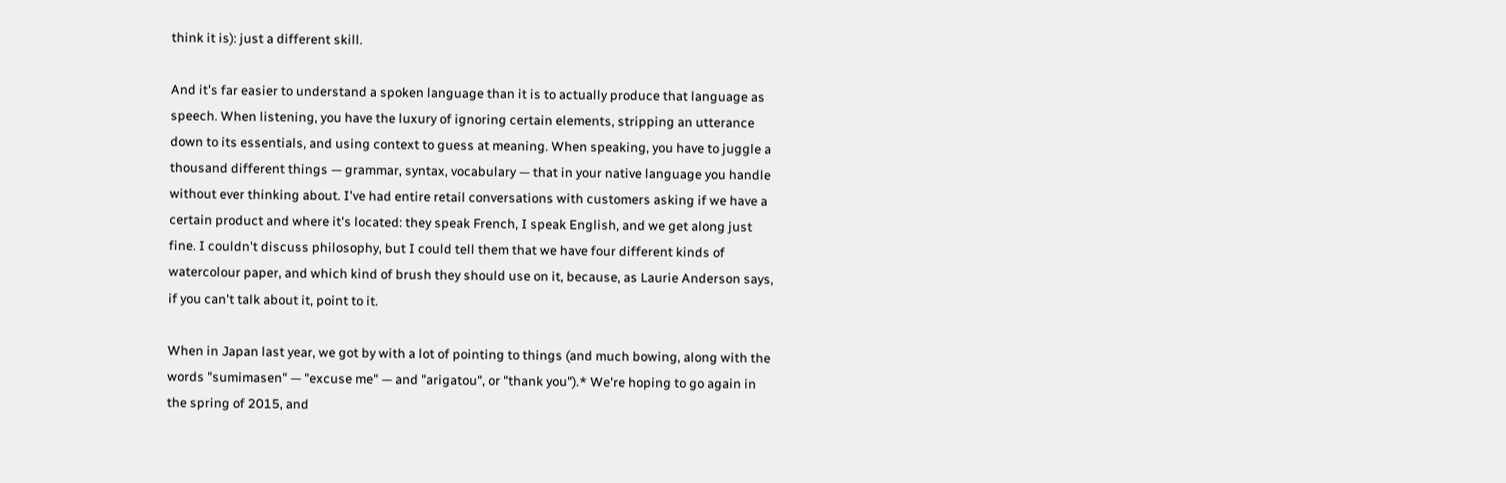think it is): just a different skill.

And it's far easier to understand a spoken language than it is to actually produce that language as speech. When listening, you have the luxury of ignoring certain elements, stripping an utterance down to its essentials, and using context to guess at meaning. When speaking, you have to juggle a thousand different things — grammar, syntax, vocabulary — that in your native language you handle without ever thinking about. I've had entire retail conversations with customers asking if we have a certain product and where it's located: they speak French, I speak English, and we get along just fine. I couldn't discuss philosophy, but I could tell them that we have four different kinds of watercolour paper, and which kind of brush they should use on it, because, as Laurie Anderson says, if you can't talk about it, point to it.

When in Japan last year, we got by with a lot of pointing to things (and much bowing, along with the words "sumimasen" — "excuse me" — and "arigatou", or "thank you").* We're hoping to go again in the spring of 2015, and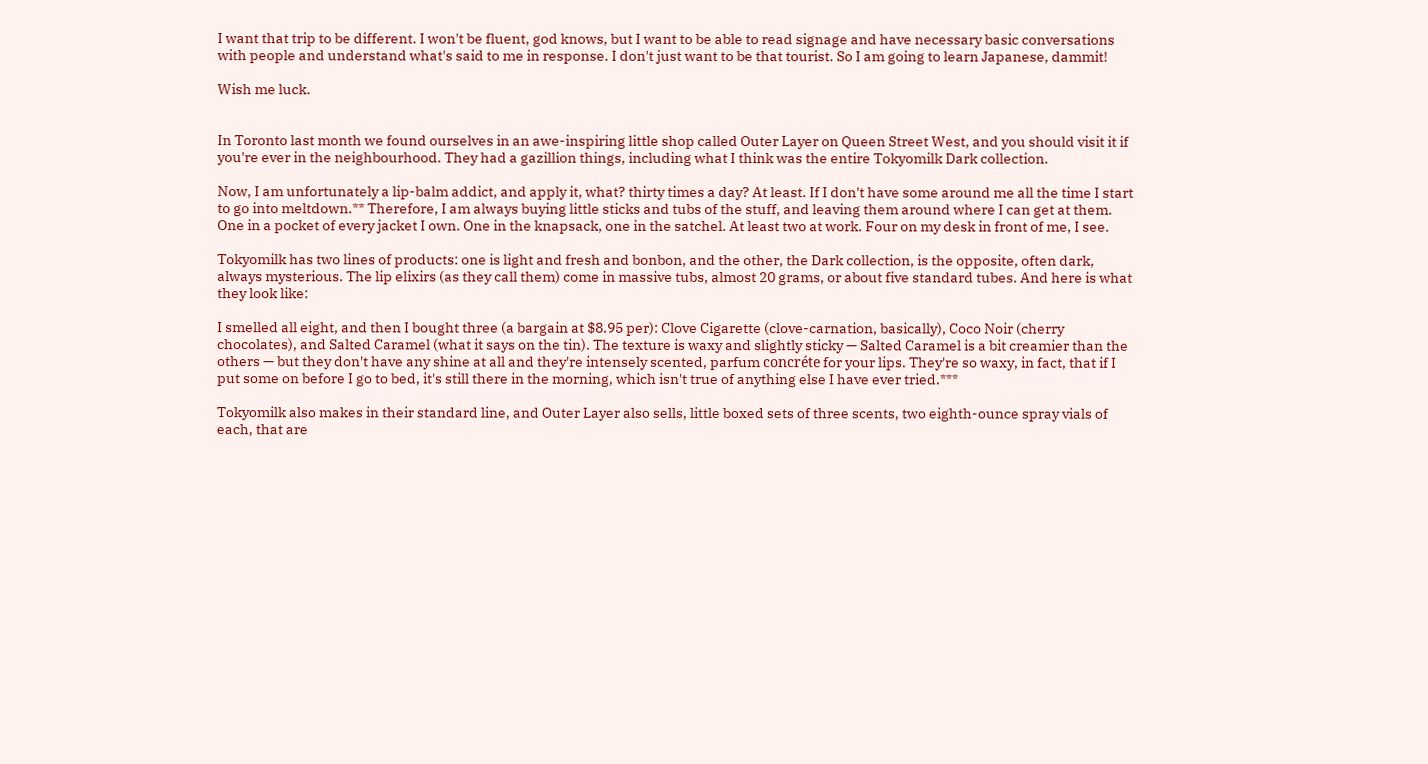I want that trip to be different. I won't be fluent, god knows, but I want to be able to read signage and have necessary basic conversations with people and understand what's said to me in response. I don't just want to be that tourist. So I am going to learn Japanese, dammit!

Wish me luck.


In Toronto last month we found ourselves in an awe-inspiring little shop called Outer Layer on Queen Street West, and you should visit it if you're ever in the neighbourhood. They had a gazillion things, including what I think was the entire Tokyomilk Dark collection.

Now, I am unfortunately a lip-balm addict, and apply it, what? thirty times a day? At least. If I don't have some around me all the time I start to go into meltdown.** Therefore, I am always buying little sticks and tubs of the stuff, and leaving them around where I can get at them. One in a pocket of every jacket I own. One in the knapsack, one in the satchel. At least two at work. Four on my desk in front of me, I see.

Tokyomilk has two lines of products: one is light and fresh and bonbon, and the other, the Dark collection, is the opposite, often dark, always mysterious. The lip elixirs (as they call them) come in massive tubs, almost 20 grams, or about five standard tubes. And here is what they look like:

I smelled all eight, and then I bought three (a bargain at $8.95 per): Clove Cigarette (clove-carnation, basically), Coco Noir (cherry chocolates), and Salted Caramel (what it says on the tin). The texture is waxy and slightly sticky — Salted Caramel is a bit creamier than the others — but they don't have any shine at all and they're intensely scented, parfum concréte for your lips. They're so waxy, in fact, that if I put some on before I go to bed, it's still there in the morning, which isn't true of anything else I have ever tried.***

Tokyomilk also makes in their standard line, and Outer Layer also sells, little boxed sets of three scents, two eighth-ounce spray vials of each, that are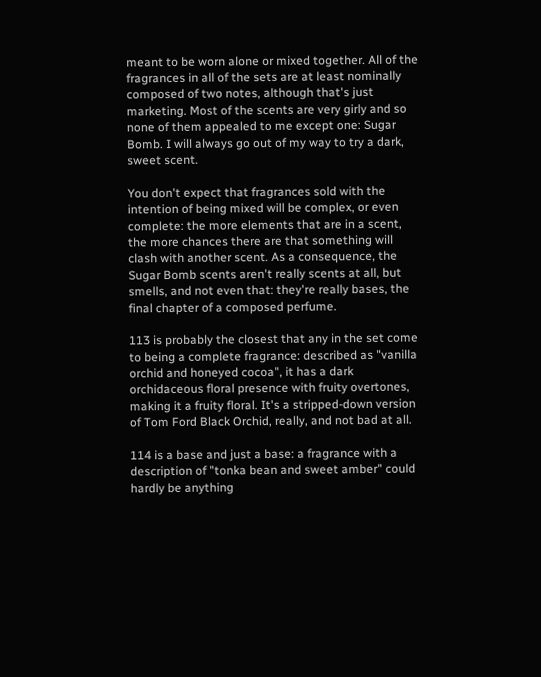meant to be worn alone or mixed together. All of the fragrances in all of the sets are at least nominally composed of two notes, although that's just marketing. Most of the scents are very girly and so none of them appealed to me except one: Sugar Bomb. I will always go out of my way to try a dark, sweet scent.

You don't expect that fragrances sold with the intention of being mixed will be complex, or even complete: the more elements that are in a scent, the more chances there are that something will clash with another scent. As a consequence, the Sugar Bomb scents aren't really scents at all, but smells, and not even that: they're really bases, the final chapter of a composed perfume.

113 is probably the closest that any in the set come to being a complete fragrance: described as "vanilla orchid and honeyed cocoa", it has a dark orchidaceous floral presence with fruity overtones, making it a fruity floral. It's a stripped-down version of Tom Ford Black Orchid, really, and not bad at all.

114 is a base and just a base: a fragrance with a description of "tonka bean and sweet amber" could hardly be anything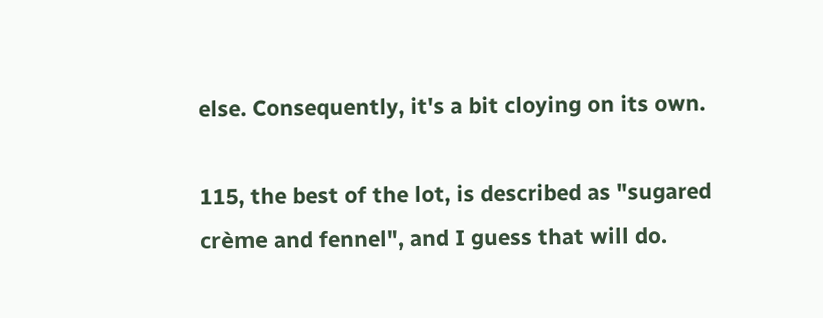else. Consequently, it's a bit cloying on its own.

115, the best of the lot, is described as "sugared crème and fennel", and I guess that will do.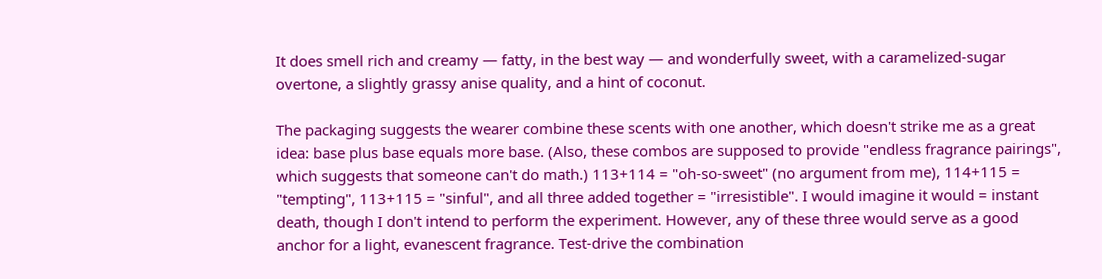It does smell rich and creamy — fatty, in the best way — and wonderfully sweet, with a caramelized-sugar overtone, a slightly grassy anise quality, and a hint of coconut.

The packaging suggests the wearer combine these scents with one another, which doesn't strike me as a great idea: base plus base equals more base. (Also, these combos are supposed to provide "endless fragrance pairings", which suggests that someone can't do math.) 113+114 = "oh-so-sweet" (no argument from me), 114+115 = "tempting", 113+115 = "sinful", and all three added together = "irresistible". I would imagine it would = instant death, though I don't intend to perform the experiment. However, any of these three would serve as a good anchor for a light, evanescent fragrance. Test-drive the combination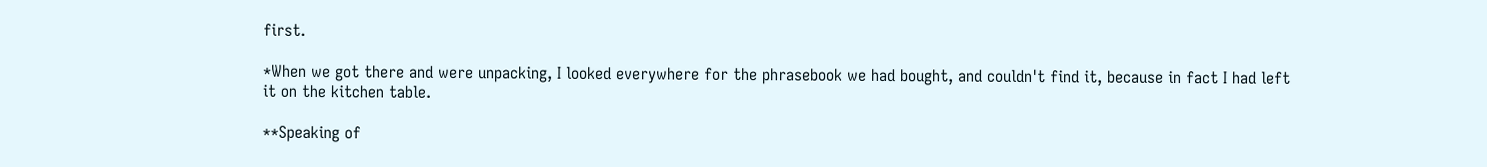first.

*When we got there and were unpacking, I looked everywhere for the phrasebook we had bought, and couldn't find it, because in fact I had left it on the kitchen table.

**Speaking of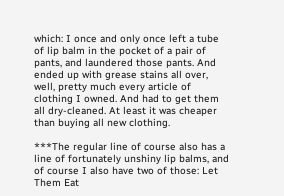which: I once and only once left a tube of lip balm in the pocket of a pair of pants, and laundered those pants. And ended up with grease stains all over, well, pretty much every article of clothing I owned. And had to get them all dry-cleaned. At least it was cheaper than buying all new clothing.

***The regular line of course also has a line of fortunately unshiny lip balms, and of course I also have two of those: Let Them Eat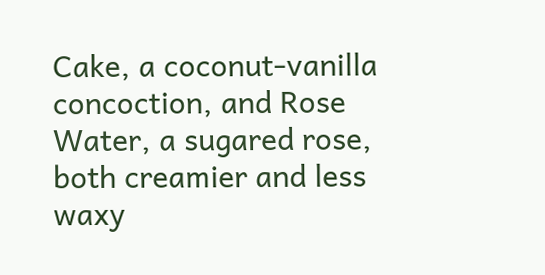Cake, a coconut-vanilla concoction, and Rose Water, a sugared rose, both creamier and less waxy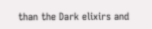than the Dark elixirs and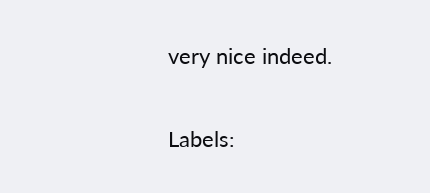very nice indeed.

Labels: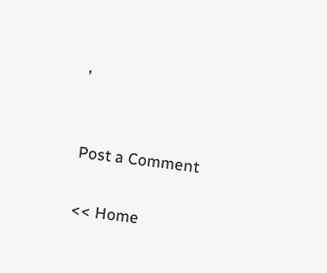,


Post a Comment

<< Home